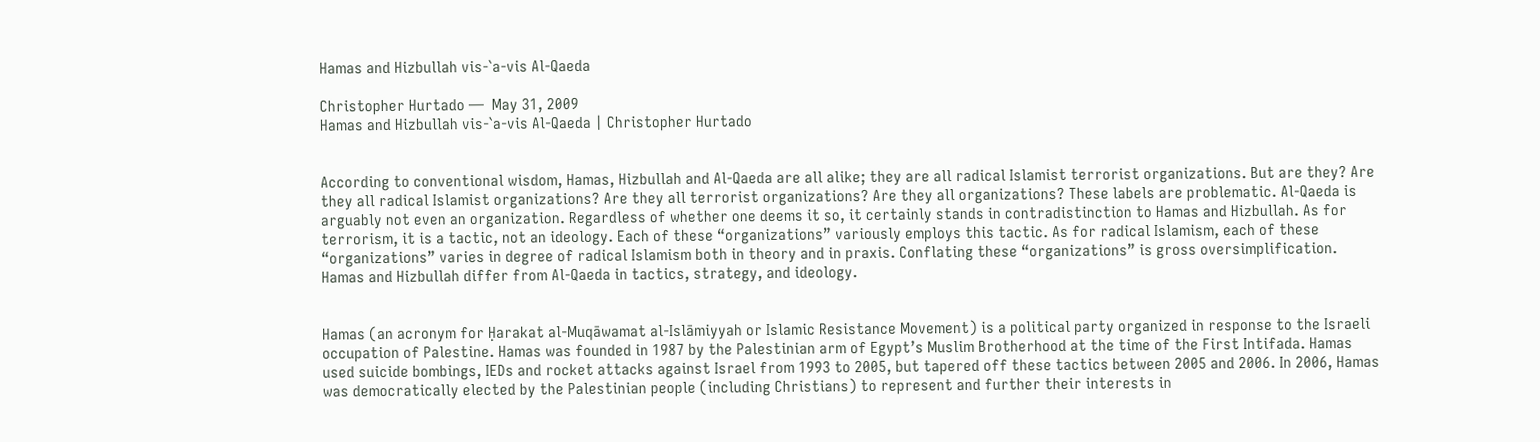Hamas and Hizbullah vis-`a-vis Al-Qaeda

Christopher Hurtado —  May 31, 2009
Hamas and Hizbullah vis-`a-vis Al-Qaeda | Christopher Hurtado


According to conventional wisdom, Hamas, Hizbullah and Al-Qaeda are all alike; they are all radical Islamist terrorist organizations. But are they? Are they all radical Islamist organizations? Are they all terrorist organizations? Are they all organizations? These labels are problematic. Al-Qaeda is arguably not even an organization. Regardless of whether one deems it so, it certainly stands in contradistinction to Hamas and Hizbullah. As for terrorism, it is a tactic, not an ideology. Each of these “organizations” variously employs this tactic. As for radical Islamism, each of these “organizations” varies in degree of radical Islamism both in theory and in praxis. Conflating these “organizations” is gross oversimplification. Hamas and Hizbullah differ from Al-Qaeda in tactics, strategy, and ideology.


Hamas (an acronym for Ḥarakat al-Muqāwamat al-Islāmiyyah or Islamic Resistance Movement) is a political party organized in response to the Israeli occupation of Palestine. Hamas was founded in 1987 by the Palestinian arm of Egypt’s Muslim Brotherhood at the time of the First Intifada. Hamas used suicide bombings, IEDs and rocket attacks against Israel from 1993 to 2005, but tapered off these tactics between 2005 and 2006. In 2006, Hamas was democratically elected by the Palestinian people (including Christians) to represent and further their interests in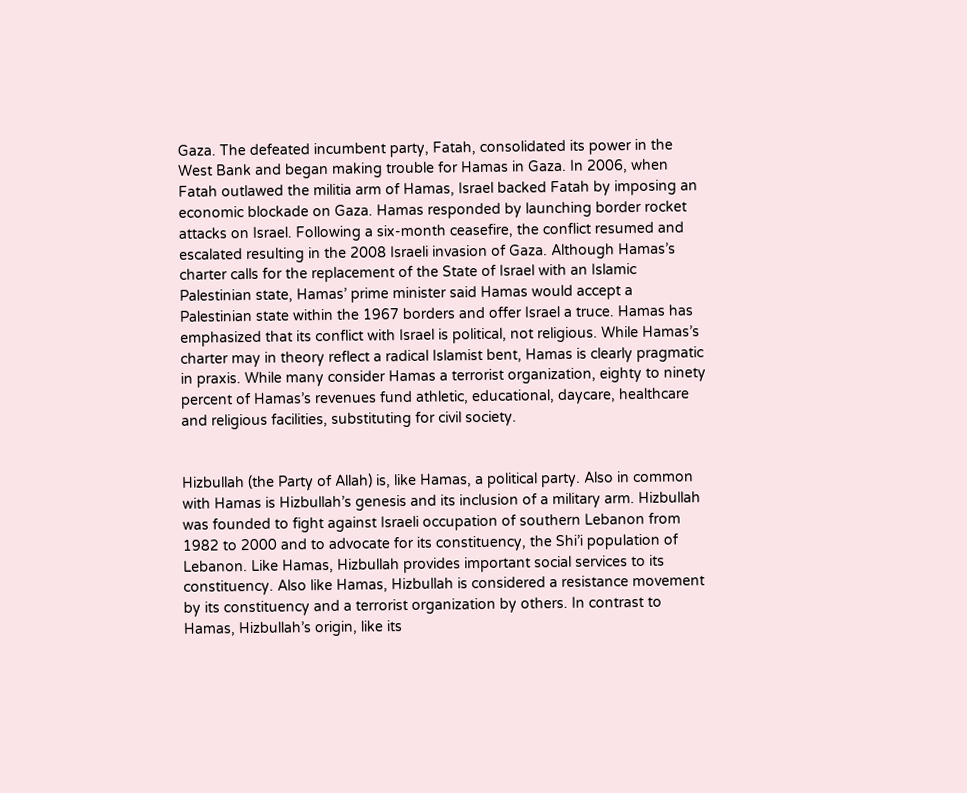Gaza. The defeated incumbent party, Fatah, consolidated its power in the West Bank and began making trouble for Hamas in Gaza. In 2006, when Fatah outlawed the militia arm of Hamas, Israel backed Fatah by imposing an economic blockade on Gaza. Hamas responded by launching border rocket attacks on Israel. Following a six-month ceasefire, the conflict resumed and escalated resulting in the 2008 Israeli invasion of Gaza. Although Hamas’s charter calls for the replacement of the State of Israel with an Islamic Palestinian state, Hamas’ prime minister said Hamas would accept a Palestinian state within the 1967 borders and offer Israel a truce. Hamas has emphasized that its conflict with Israel is political, not religious. While Hamas’s charter may in theory reflect a radical Islamist bent, Hamas is clearly pragmatic in praxis. While many consider Hamas a terrorist organization, eighty to ninety percent of Hamas’s revenues fund athletic, educational, daycare, healthcare and religious facilities, substituting for civil society.


Hizbullah (the Party of Allah) is, like Hamas, a political party. Also in common with Hamas is Hizbullah’s genesis and its inclusion of a military arm. Hizbullah was founded to fight against Israeli occupation of southern Lebanon from 1982 to 2000 and to advocate for its constituency, the Shi’i population of Lebanon. Like Hamas, Hizbullah provides important social services to its constituency. Also like Hamas, Hizbullah is considered a resistance movement by its constituency and a terrorist organization by others. In contrast to Hamas, Hizbullah’s origin, like its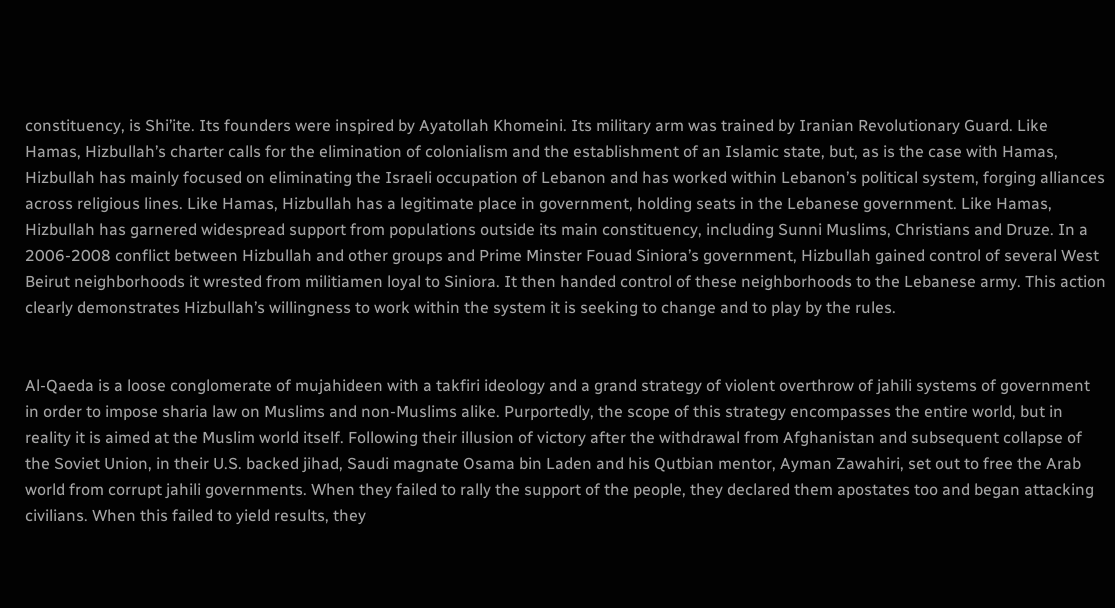constituency, is Shi’ite. Its founders were inspired by Ayatollah Khomeini. Its military arm was trained by Iranian Revolutionary Guard. Like Hamas, Hizbullah’s charter calls for the elimination of colonialism and the establishment of an Islamic state, but, as is the case with Hamas, Hizbullah has mainly focused on eliminating the Israeli occupation of Lebanon and has worked within Lebanon’s political system, forging alliances across religious lines. Like Hamas, Hizbullah has a legitimate place in government, holding seats in the Lebanese government. Like Hamas, Hizbullah has garnered widespread support from populations outside its main constituency, including Sunni Muslims, Christians and Druze. In a 2006-2008 conflict between Hizbullah and other groups and Prime Minster Fouad Siniora’s government, Hizbullah gained control of several West Beirut neighborhoods it wrested from militiamen loyal to Siniora. It then handed control of these neighborhoods to the Lebanese army. This action clearly demonstrates Hizbullah’s willingness to work within the system it is seeking to change and to play by the rules.


Al-Qaeda is a loose conglomerate of mujahideen with a takfiri ideology and a grand strategy of violent overthrow of jahili systems of government in order to impose sharia law on Muslims and non-Muslims alike. Purportedly, the scope of this strategy encompasses the entire world, but in reality it is aimed at the Muslim world itself. Following their illusion of victory after the withdrawal from Afghanistan and subsequent collapse of the Soviet Union, in their U.S. backed jihad, Saudi magnate Osama bin Laden and his Qutbian mentor, Ayman Zawahiri, set out to free the Arab world from corrupt jahili governments. When they failed to rally the support of the people, they declared them apostates too and began attacking civilians. When this failed to yield results, they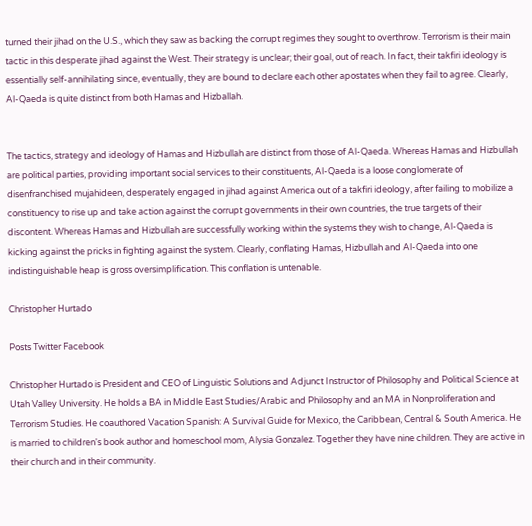turned their jihad on the U.S., which they saw as backing the corrupt regimes they sought to overthrow. Terrorism is their main tactic in this desperate jihad against the West. Their strategy is unclear; their goal, out of reach. In fact, their takfiri ideology is essentially self-annihilating since, eventually, they are bound to declare each other apostates when they fail to agree. Clearly, Al-Qaeda is quite distinct from both Hamas and Hizballah.


The tactics, strategy and ideology of Hamas and Hizbullah are distinct from those of Al-Qaeda. Whereas Hamas and Hizbullah are political parties, providing important social services to their constituents, Al-Qaeda is a loose conglomerate of disenfranchised mujahideen, desperately engaged in jihad against America out of a takfiri ideology, after failing to mobilize a constituency to rise up and take action against the corrupt governments in their own countries, the true targets of their discontent. Whereas Hamas and Hizbullah are successfully working within the systems they wish to change, Al-Qaeda is kicking against the pricks in fighting against the system. Clearly, conflating Hamas, Hizbullah and Al-Qaeda into one indistinguishable heap is gross oversimplification. This conflation is untenable.

Christopher Hurtado

Posts Twitter Facebook

Christopher Hurtado is President and CEO of Linguistic Solutions and Adjunct Instructor of Philosophy and Political Science at Utah Valley University. He holds a BA in Middle East Studies/Arabic and Philosophy and an MA in Nonproliferation and Terrorism Studies. He coauthored Vacation Spanish: A Survival Guide for Mexico, the Caribbean, Central & South America. He is married to children's book author and homeschool mom, Alysia Gonzalez. Together they have nine children. They are active in their church and in their community.